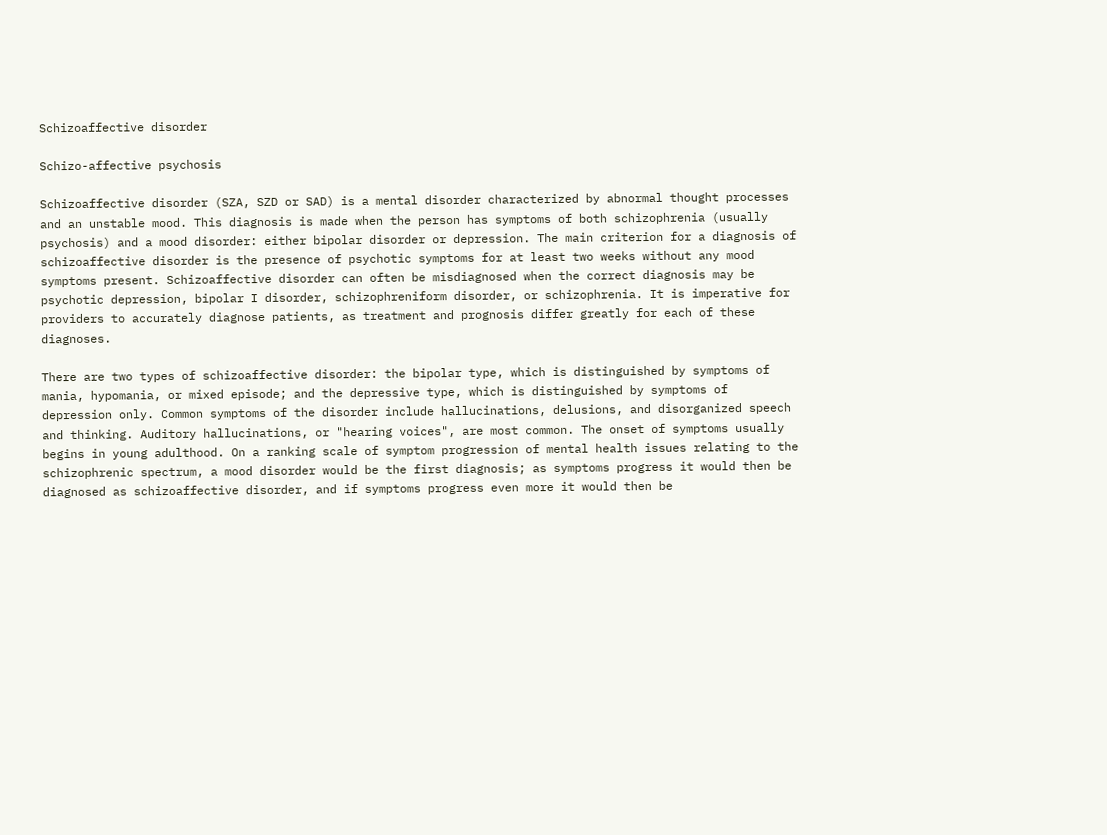Schizoaffective disorder

Schizo-affective psychosis

Schizoaffective disorder (SZA, SZD or SAD) is a mental disorder characterized by abnormal thought processes and an unstable mood. This diagnosis is made when the person has symptoms of both schizophrenia (usually psychosis) and a mood disorder: either bipolar disorder or depression. The main criterion for a diagnosis of schizoaffective disorder is the presence of psychotic symptoms for at least two weeks without any mood symptoms present. Schizoaffective disorder can often be misdiagnosed when the correct diagnosis may be psychotic depression, bipolar I disorder, schizophreniform disorder, or schizophrenia. It is imperative for providers to accurately diagnose patients, as treatment and prognosis differ greatly for each of these diagnoses.

There are two types of schizoaffective disorder: the bipolar type, which is distinguished by symptoms of mania, hypomania, or mixed episode; and the depressive type, which is distinguished by symptoms of depression only. Common symptoms of the disorder include hallucinations, delusions, and disorganized speech and thinking. Auditory hallucinations, or "hearing voices", are most common. The onset of symptoms usually begins in young adulthood. On a ranking scale of symptom progression of mental health issues relating to the schizophrenic spectrum, a mood disorder would be the first diagnosis; as symptoms progress it would then be diagnosed as schizoaffective disorder, and if symptoms progress even more it would then be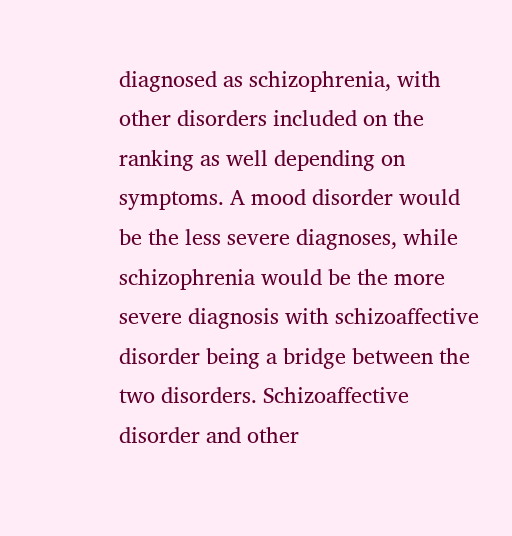diagnosed as schizophrenia, with other disorders included on the ranking as well depending on symptoms. A mood disorder would be the less severe diagnoses, while schizophrenia would be the more severe diagnosis with schizoaffective disorder being a bridge between the two disorders. Schizoaffective disorder and other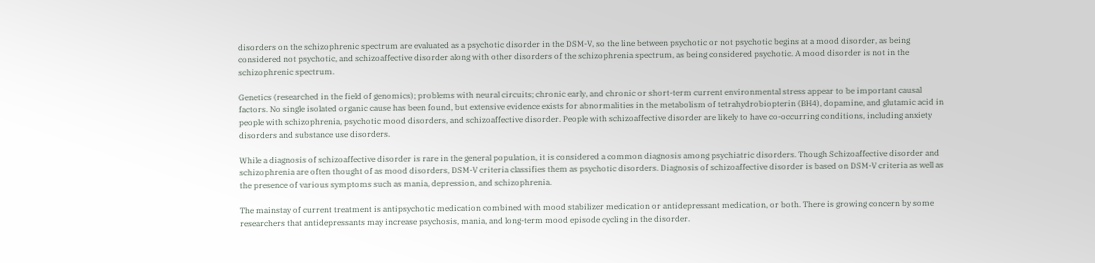disorders on the schizophrenic spectrum are evaluated as a psychotic disorder in the DSM-V, so the line between psychotic or not psychotic begins at a mood disorder, as being considered not psychotic, and schizoaffective disorder along with other disorders of the schizophrenia spectrum, as being considered psychotic. A mood disorder is not in the schizophrenic spectrum.

Genetics (researched in the field of genomics); problems with neural circuits; chronic early, and chronic or short-term current environmental stress appear to be important causal factors. No single isolated organic cause has been found, but extensive evidence exists for abnormalities in the metabolism of tetrahydrobiopterin (BH4), dopamine, and glutamic acid in people with schizophrenia, psychotic mood disorders, and schizoaffective disorder. People with schizoaffective disorder are likely to have co-occurring conditions, including anxiety disorders and substance use disorders.

While a diagnosis of schizoaffective disorder is rare in the general population, it is considered a common diagnosis among psychiatric disorders. Though Schizoaffective disorder and schizophrenia are often thought of as mood disorders, DSM-V criteria classifies them as psychotic disorders. Diagnosis of schizoaffective disorder is based on DSM-V criteria as well as the presence of various symptoms such as mania, depression, and schizophrenia.

The mainstay of current treatment is antipsychotic medication combined with mood stabilizer medication or antidepressant medication, or both. There is growing concern by some researchers that antidepressants may increase psychosis, mania, and long-term mood episode cycling in the disorder.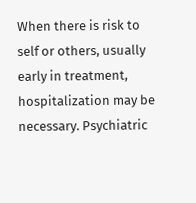When there is risk to self or others, usually early in treatment, hospitalization may be necessary. Psychiatric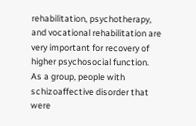rehabilitation, psychotherapy, and vocational rehabilitation are very important for recovery of higher psychosocial function. As a group, people with schizoaffective disorder that were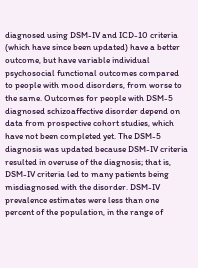diagnosed using DSM-IV and ICD-10 criteria (which have since been updated) have a better outcome, but have variable individual psychosocial functional outcomes compared to people with mood disorders, from worse to the same. Outcomes for people with DSM-5 diagnosed schizoaffective disorder depend on data from prospective cohort studies, which have not been completed yet. The DSM-5 diagnosis was updated because DSM-IV criteria resulted in overuse of the diagnosis; that is, DSM-IV criteria led to many patients being misdiagnosed with the disorder. DSM-IV prevalence estimates were less than one percent of the population, in the range of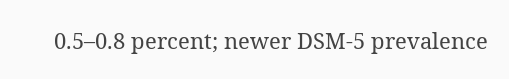0.5–0.8 percent; newer DSM-5 prevalence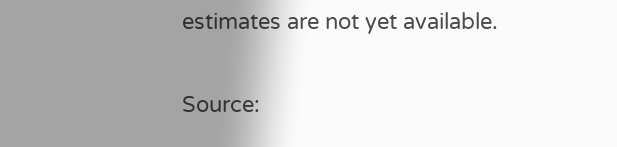estimates are not yet available.

Source: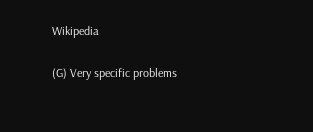Wikipedia

(G) Very specific problems